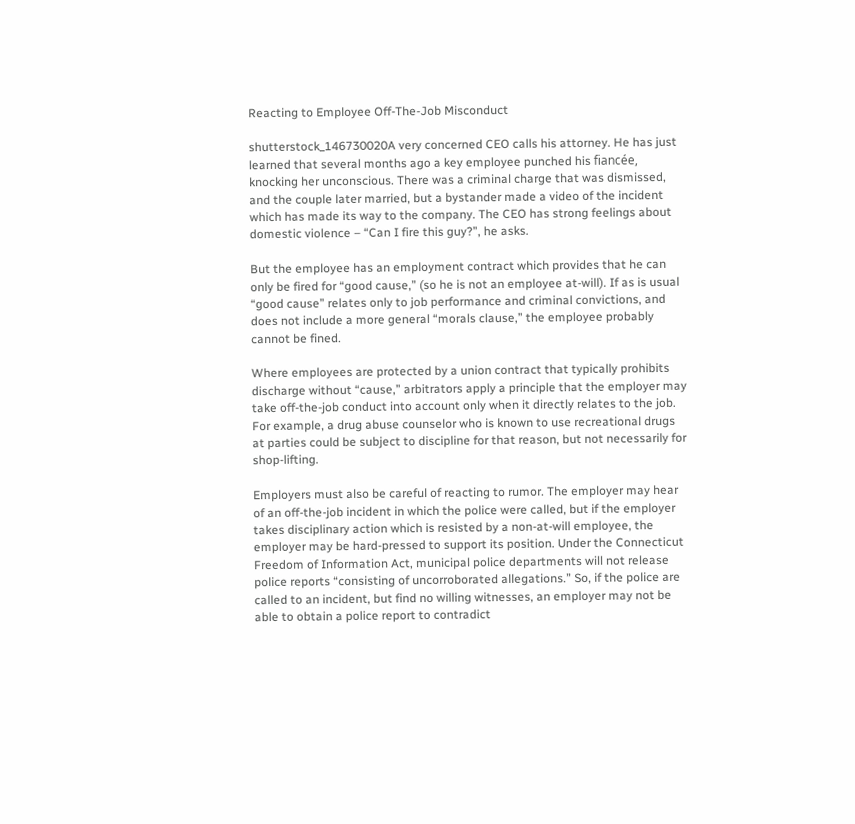Reacting to Employee Off-The-Job Misconduct

shutterstock_146730020A very concerned CEO calls his attorney. He has just learned that several months ago a key employee punched his fiancée, knocking her unconscious. There was a criminal charge that was dismissed, and the couple later married, but a bystander made a video of the incident which has made its way to the company. The CEO has strong feelings about domestic violence – “Can I fire this guy?”, he asks.

But the employee has an employment contract which provides that he can only be fired for “good cause,” (so he is not an employee at-will). If as is usual “good cause” relates only to job performance and criminal convictions, and does not include a more general “morals clause,” the employee probably cannot be fined.

Where employees are protected by a union contract that typically prohibits discharge without “cause,” arbitrators apply a principle that the employer may take off-the-job conduct into account only when it directly relates to the job. For example, a drug abuse counselor who is known to use recreational drugs at parties could be subject to discipline for that reason, but not necessarily for shop-lifting.

Employers must also be careful of reacting to rumor. The employer may hear of an off-the-job incident in which the police were called, but if the employer takes disciplinary action which is resisted by a non-at-will employee, the employer may be hard-pressed to support its position. Under the Connecticut Freedom of Information Act, municipal police departments will not release police reports “consisting of uncorroborated allegations.” So, if the police are called to an incident, but find no willing witnesses, an employer may not be able to obtain a police report to contradict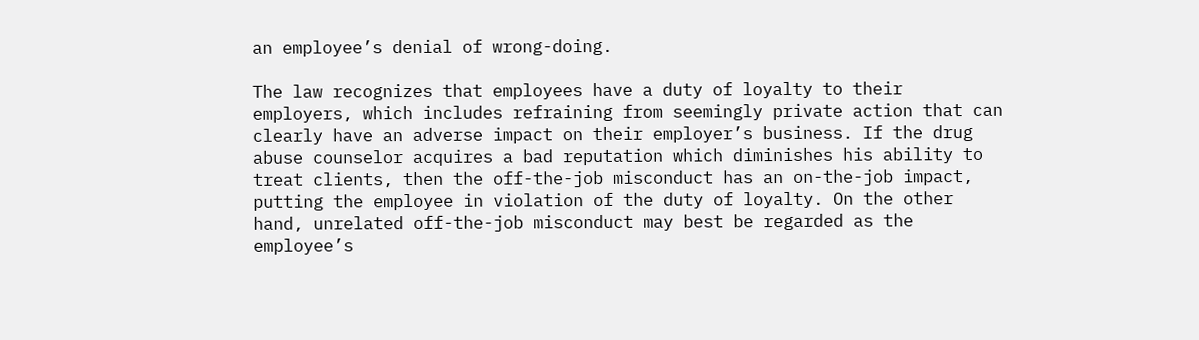an employee’s denial of wrong-doing.

The law recognizes that employees have a duty of loyalty to their employers, which includes refraining from seemingly private action that can clearly have an adverse impact on their employer’s business. If the drug abuse counselor acquires a bad reputation which diminishes his ability to treat clients, then the off-the-job misconduct has an on-the-job impact, putting the employee in violation of the duty of loyalty. On the other hand, unrelated off-the-job misconduct may best be regarded as the employee’s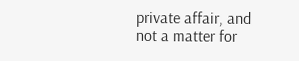private affair, and not a matter for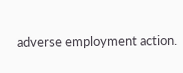adverse employment action.